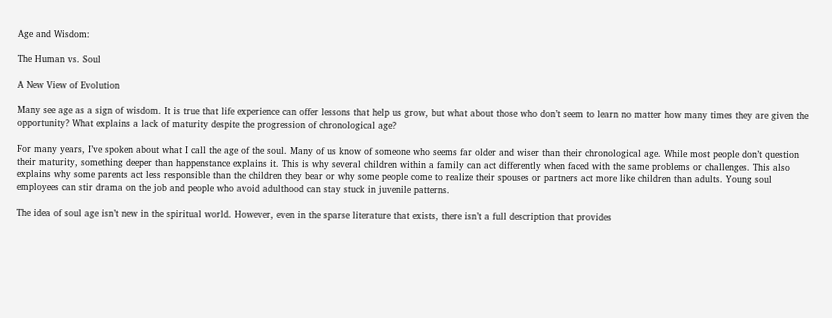Age and Wisdom:

The Human vs. Soul

A New View of Evolution

Many see age as a sign of wisdom. It is true that life experience can offer lessons that help us grow, but what about those who don’t seem to learn no matter how many times they are given the opportunity? What explains a lack of maturity despite the progression of chronological age?

For many years, I’ve spoken about what I call the age of the soul. Many of us know of someone who seems far older and wiser than their chronological age. While most people don’t question their maturity, something deeper than happenstance explains it. This is why several children within a family can act differently when faced with the same problems or challenges. This also explains why some parents act less responsible than the children they bear or why some people come to realize their spouses or partners act more like children than adults. Young soul employees can stir drama on the job and people who avoid adulthood can stay stuck in juvenile patterns.

The idea of soul age isn’t new in the spiritual world. However, even in the sparse literature that exists, there isn’t a full description that provides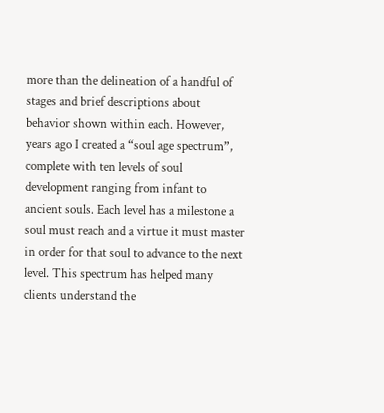more than the delineation of a handful of stages and brief descriptions about behavior shown within each. However, years ago I created a “soul age spectrum”, complete with ten levels of soul development ranging from infant to ancient souls. Each level has a milestone a soul must reach and a virtue it must master in order for that soul to advance to the next level. This spectrum has helped many clients understand the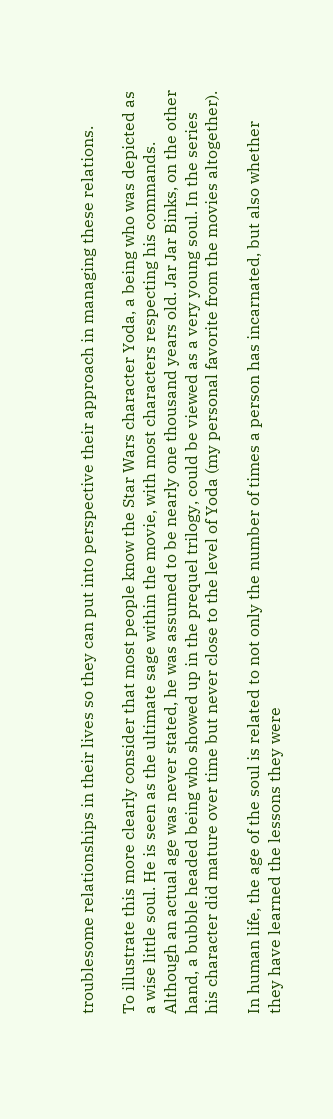troublesome relationships in their lives so they can put into perspective their approach in managing these relations.

To illustrate this more clearly consider that most people know the Star Wars character Yoda, a being who was depicted as a wise little soul. He is seen as the ultimate sage within the movie, with most characters respecting his commands. Although an actual age was never stated, he was assumed to be nearly one thousand years old. Jar Jar Binks, on the other hand, a bubble headed being who showed up in the prequel trilogy, could be viewed as a very young soul. In the series his character did mature over time but never close to the level of Yoda (my personal favorite from the movies altogether).

In human life, the age of the soul is related to not only the number of times a person has incarnated, but also whether they have learned the lessons they were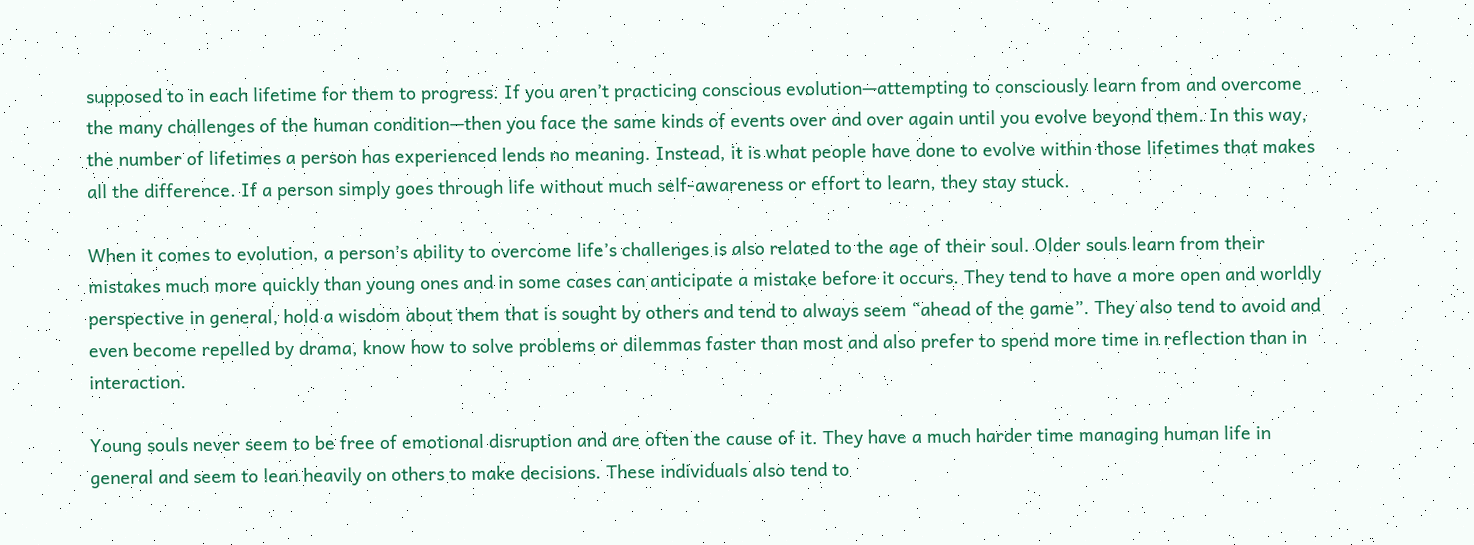supposed to in each lifetime for them to progress. If you aren’t practicing conscious evolution—attempting to consciously learn from and overcome the many challenges of the human condition—then you face the same kinds of events over and over again until you evolve beyond them. In this way, the number of lifetimes a person has experienced lends no meaning. Instead, it is what people have done to evolve within those lifetimes that makes all the difference. If a person simply goes through life without much self-awareness or effort to learn, they stay stuck.

When it comes to evolution, a person’s ability to overcome life’s challenges is also related to the age of their soul. Older souls learn from their mistakes much more quickly than young ones and in some cases can anticipate a mistake before it occurs. They tend to have a more open and worldly perspective in general, hold a wisdom about them that is sought by others and tend to always seem “ahead of the game”. They also tend to avoid and even become repelled by drama, know how to solve problems or dilemmas faster than most and also prefer to spend more time in reflection than in interaction.

Young souls never seem to be free of emotional disruption and are often the cause of it. They have a much harder time managing human life in general and seem to lean heavily on others to make decisions. These individuals also tend to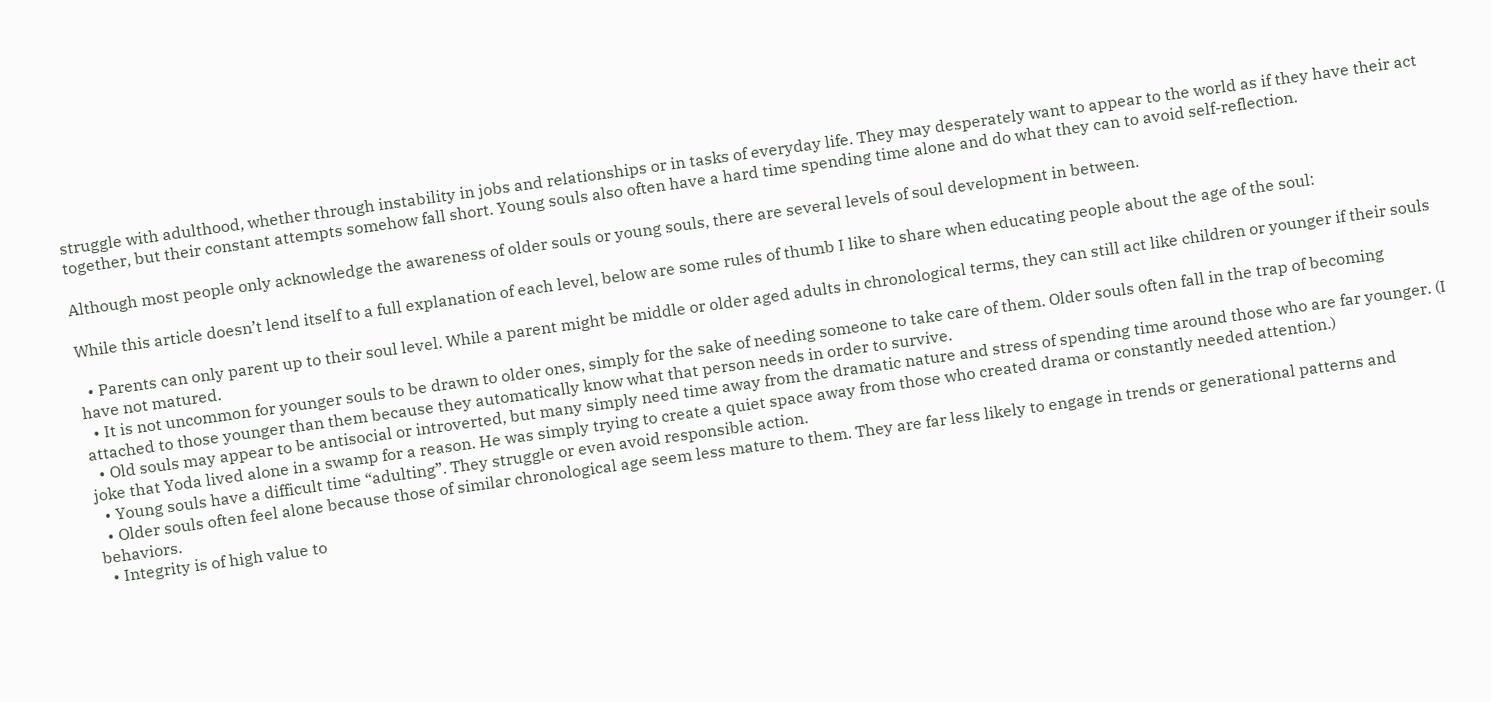struggle with adulthood, whether through instability in jobs and relationships or in tasks of everyday life. They may desperately want to appear to the world as if they have their act together, but their constant attempts somehow fall short. Young souls also often have a hard time spending time alone and do what they can to avoid self-reflection.

Although most people only acknowledge the awareness of older souls or young souls, there are several levels of soul development in between.

While this article doesn’t lend itself to a full explanation of each level, below are some rules of thumb I like to share when educating people about the age of the soul:

  • Parents can only parent up to their soul level. While a parent might be middle or older aged adults in chronological terms, they can still act like children or younger if their souls have not matured.
  • It is not uncommon for younger souls to be drawn to older ones, simply for the sake of needing someone to take care of them. Older souls often fall in the trap of becoming attached to those younger than them because they automatically know what that person needs in order to survive.
  • Old souls may appear to be antisocial or introverted, but many simply need time away from the dramatic nature and stress of spending time around those who are far younger. (I joke that Yoda lived alone in a swamp for a reason. He was simply trying to create a quiet space away from those who created drama or constantly needed attention.)
  • Young souls have a difficult time “adulting”. They struggle or even avoid responsible action.
  • Older souls often feel alone because those of similar chronological age seem less mature to them. They are far less likely to engage in trends or generational patterns and behaviors.
  • Integrity is of high value to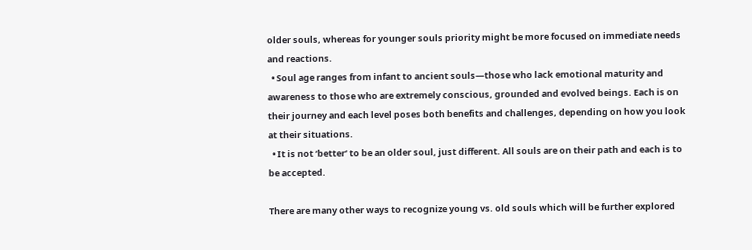older souls, whereas for younger souls priority might be more focused on immediate needs and reactions.
  • Soul age ranges from infant to ancient souls—those who lack emotional maturity and awareness to those who are extremely conscious, grounded and evolved beings. Each is on their journey and each level poses both benefits and challenges, depending on how you look at their situations.
  • It is not ‘better’ to be an older soul, just different. All souls are on their path and each is to be accepted.

There are many other ways to recognize young vs. old souls which will be further explored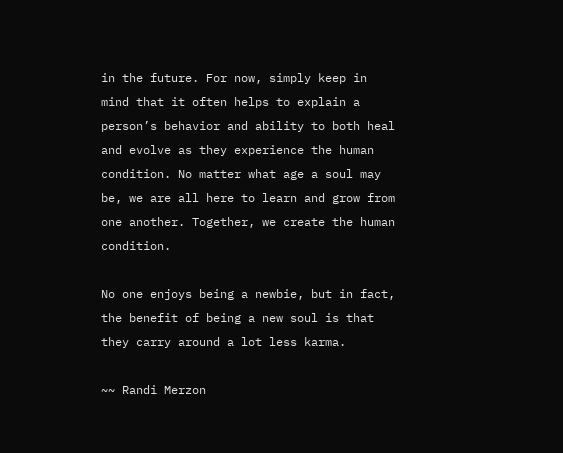in the future. For now, simply keep in mind that it often helps to explain a person’s behavior and ability to both heal and evolve as they experience the human condition. No matter what age a soul may be, we are all here to learn and grow from one another. Together, we create the human condition.

No one enjoys being a newbie, but in fact, the benefit of being a new soul is that they carry around a lot less karma.

~~ Randi Merzon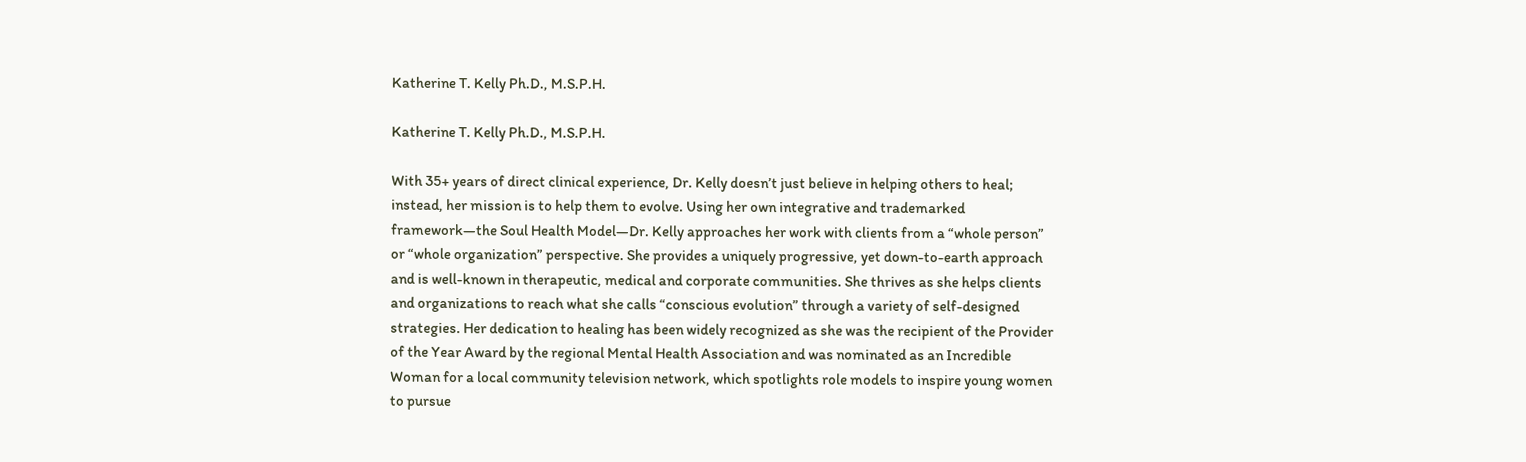Katherine T. Kelly Ph.D., M.S.P.H.

Katherine T. Kelly Ph.D., M.S.P.H.

With 35+ years of direct clinical experience, Dr. Kelly doesn’t just believe in helping others to heal; instead, her mission is to help them to evolve. Using her own integrative and trademarked framework—the Soul Health Model—Dr. Kelly approaches her work with clients from a “whole person” or “whole organization” perspective. She provides a uniquely progressive, yet down-to-earth approach and is well-known in therapeutic, medical and corporate communities. She thrives as she helps clients and organizations to reach what she calls “conscious evolution” through a variety of self-designed strategies. Her dedication to healing has been widely recognized as she was the recipient of the Provider of the Year Award by the regional Mental Health Association and was nominated as an Incredible Woman for a local community television network, which spotlights role models to inspire young women to pursue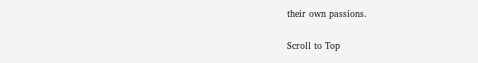their own passions.

Scroll to Top